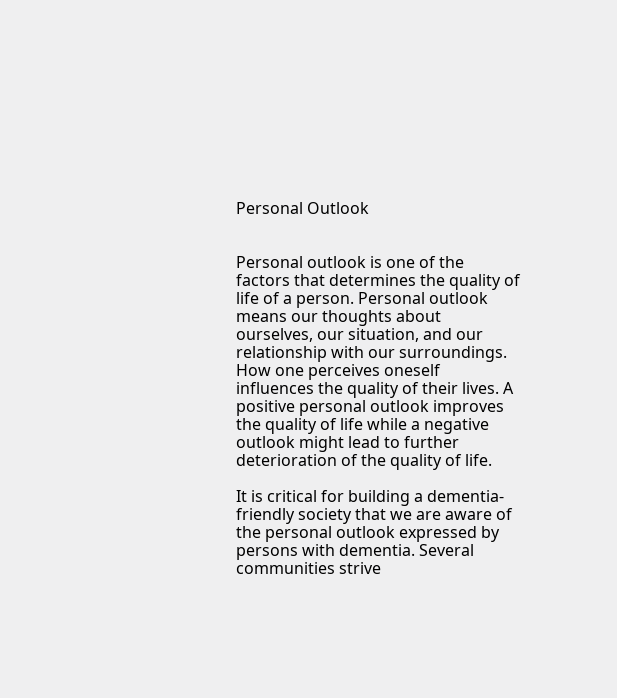Personal Outlook


Personal outlook is one of the factors that determines the quality of life of a person. Personal outlook means our thoughts about ourselves, our situation, and our relationship with our surroundings. How one perceives oneself influences the quality of their lives. A positive personal outlook improves the quality of life while a negative outlook might lead to further deterioration of the quality of life.

It is critical for building a dementia-friendly society that we are aware of the personal outlook expressed by persons with dementia. Several communities strive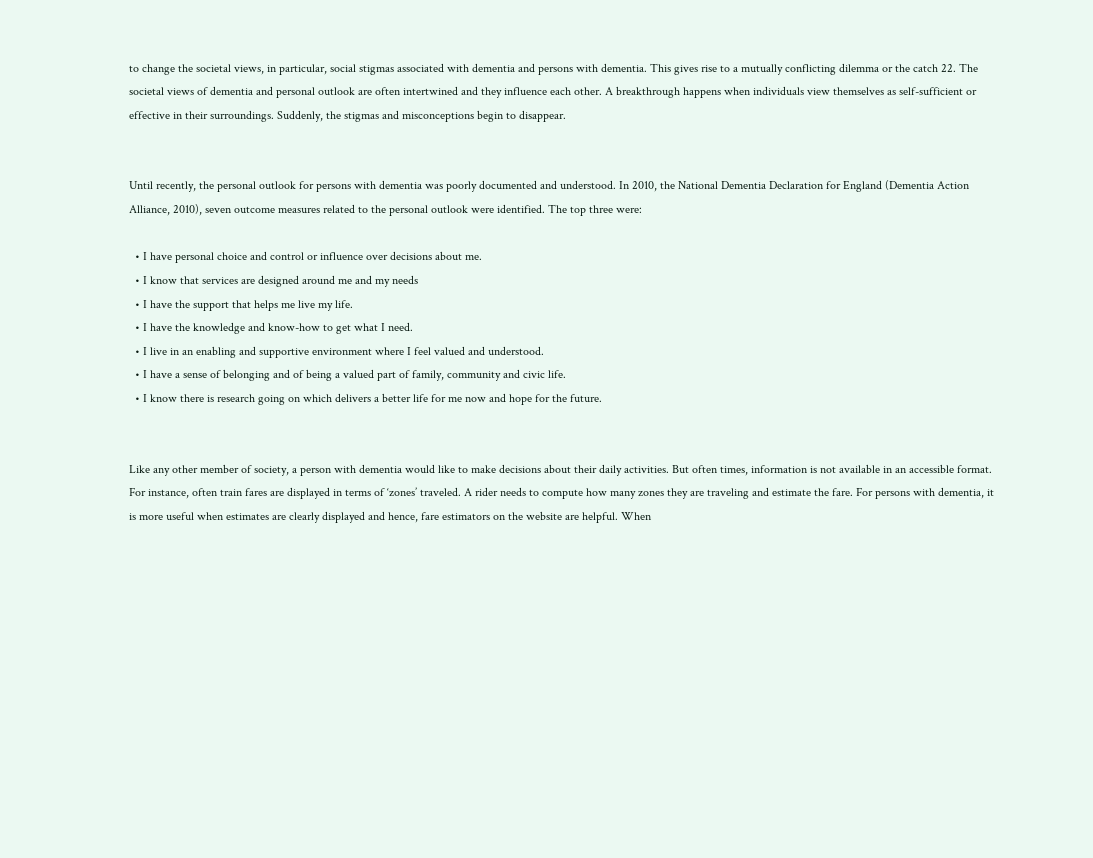to change the societal views, in particular, social stigmas associated with dementia and persons with dementia. This gives rise to a mutually conflicting dilemma or the catch 22. The societal views of dementia and personal outlook are often intertwined and they influence each other. A breakthrough happens when individuals view themselves as self-sufficient or effective in their surroundings. Suddenly, the stigmas and misconceptions begin to disappear.


Until recently, the personal outlook for persons with dementia was poorly documented and understood. In 2010, the National Dementia Declaration for England (Dementia Action Alliance, 2010), seven outcome measures related to the personal outlook were identified. The top three were:

  • I have personal choice and control or influence over decisions about me.
  • I know that services are designed around me and my needs
  • I have the support that helps me live my life.
  • I have the knowledge and know-how to get what I need.
  • I live in an enabling and supportive environment where I feel valued and understood.
  • I have a sense of belonging and of being a valued part of family, community and civic life.
  • I know there is research going on which delivers a better life for me now and hope for the future.


Like any other member of society, a person with dementia would like to make decisions about their daily activities. But often times, information is not available in an accessible format. For instance, often train fares are displayed in terms of ‘zones’ traveled. A rider needs to compute how many zones they are traveling and estimate the fare. For persons with dementia, it is more useful when estimates are clearly displayed and hence, fare estimators on the website are helpful. When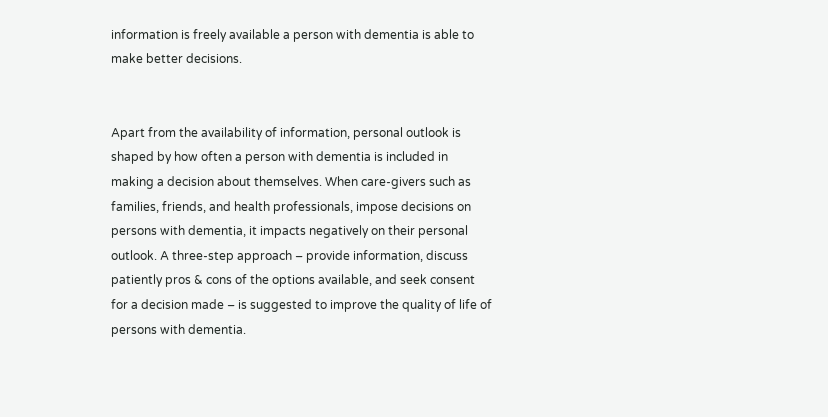information is freely available a person with dementia is able to make better decisions.


Apart from the availability of information, personal outlook is shaped by how often a person with dementia is included in making a decision about themselves. When care-givers such as families, friends, and health professionals, impose decisions on persons with dementia, it impacts negatively on their personal outlook. A three-step approach – provide information, discuss patiently pros & cons of the options available, and seek consent for a decision made – is suggested to improve the quality of life of persons with dementia.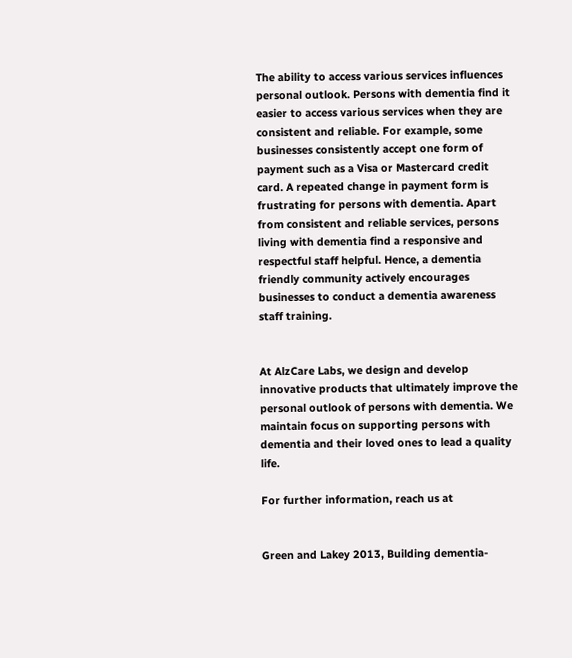The ability to access various services influences personal outlook. Persons with dementia find it easier to access various services when they are consistent and reliable. For example, some businesses consistently accept one form of payment such as a Visa or Mastercard credit card. A repeated change in payment form is frustrating for persons with dementia. Apart from consistent and reliable services, persons living with dementia find a responsive and respectful staff helpful. Hence, a dementia friendly community actively encourages businesses to conduct a dementia awareness staff training.


At AlzCare Labs, we design and develop innovative products that ultimately improve the personal outlook of persons with dementia. We maintain focus on supporting persons with dementia and their loved ones to lead a quality life.

For further information, reach us at


Green and Lakey 2013, Building dementia-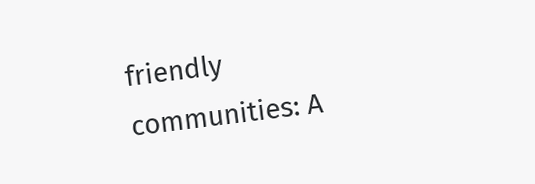friendly communities: A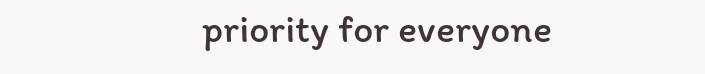priority for everyone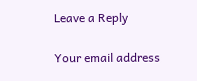Leave a Reply

Your email address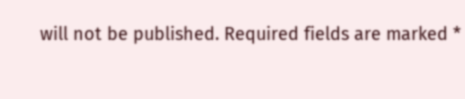will not be published. Required fields are marked *